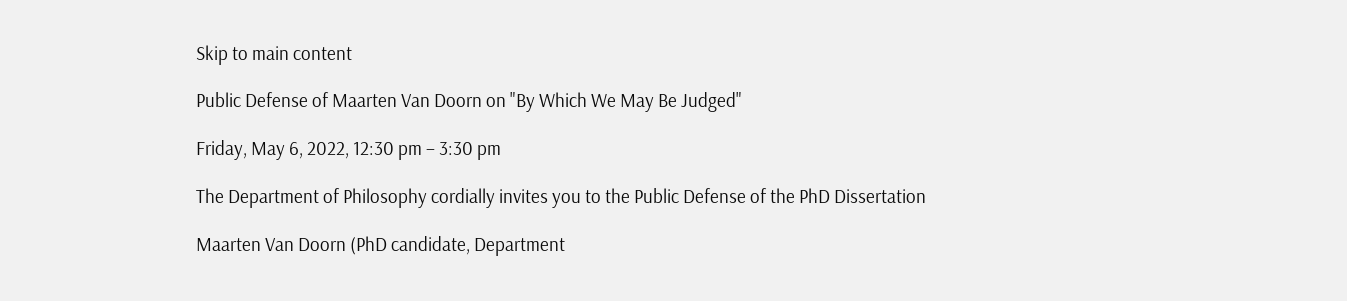Skip to main content

Public Defense of Maarten Van Doorn on "By Which We May Be Judged"

Friday, May 6, 2022, 12:30 pm – 3:30 pm

The Department of Philosophy cordially invites you to the Public Defense of the PhD Dissertation

Maarten Van Doorn (PhD candidate, Department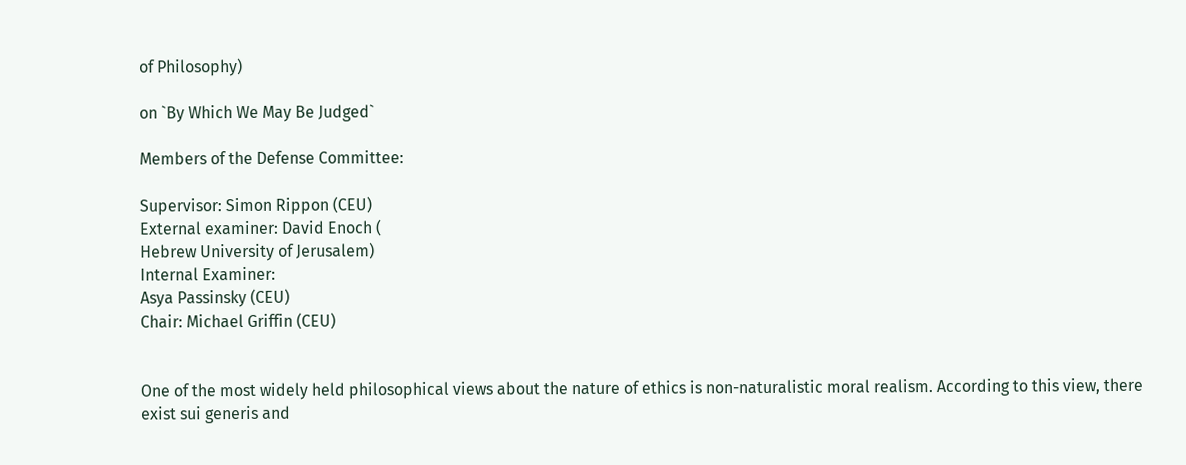of Philosophy)

on `By Which We May Be Judged`

Members of the Defense Committee:

Supervisor: Simon Rippon (CEU)
External examiner: David Enoch (
Hebrew University of Jerusalem)
Internal Examiner:
Asya Passinsky (CEU)
Chair: Michael Griffin (CEU)


One of the most widely held philosophical views about the nature of ethics is non-naturalistic moral realism. According to this view, there exist sui generis and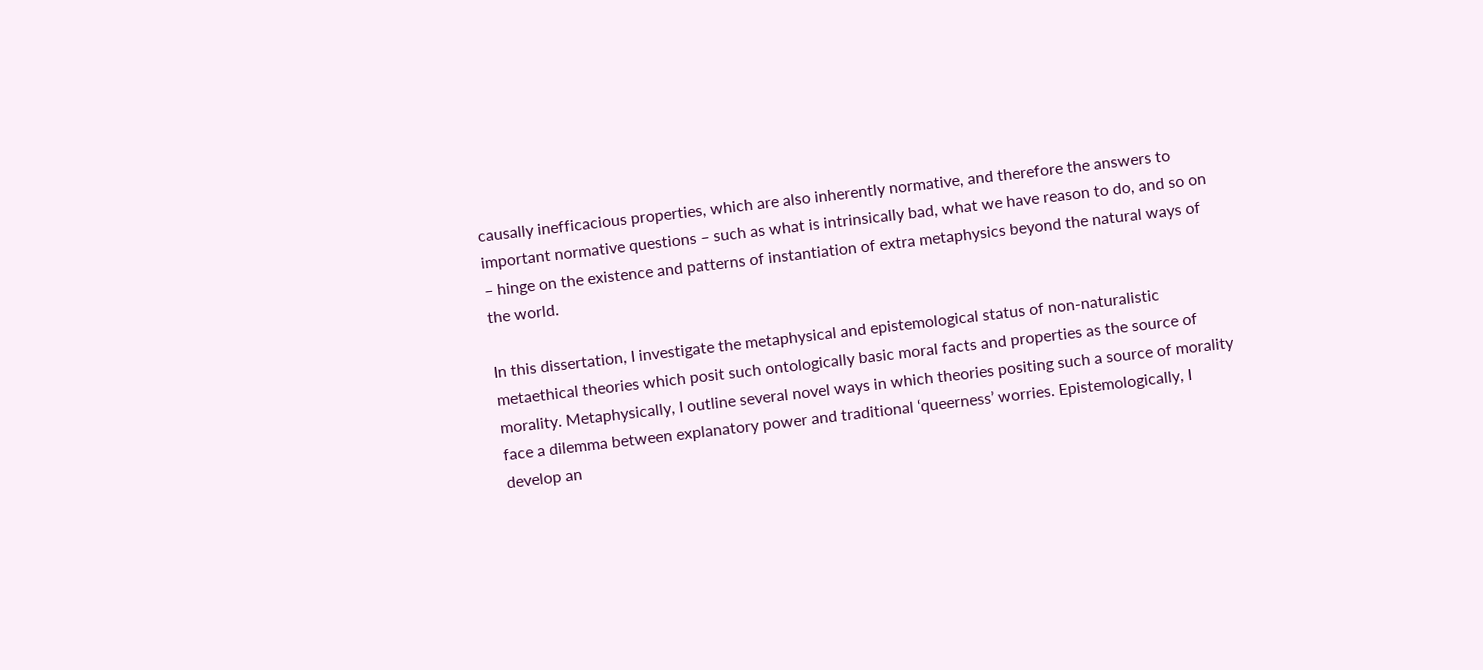causally inefficacious properties, which are also inherently normative, and therefore the answers to important normative questions – such as what is intrinsically bad, what we have reason to do, and so on – hinge on the existence and patterns of instantiation of extra metaphysics beyond the natural ways of the world.

In this dissertation, I investigate the metaphysical and epistemological status of non-naturalistic metaethical theories which posit such ontologically basic moral facts and properties as the source of morality. Metaphysically, I outline several novel ways in which theories positing such a source of morality face a dilemma between explanatory power and traditional ‘queerness’ worries. Epistemologically, I develop an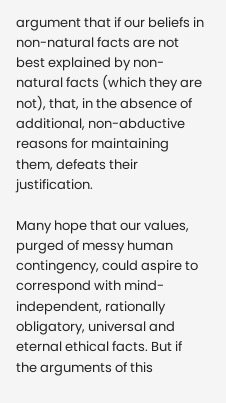argument that if our beliefs in non-natural facts are not best explained by non-natural facts (which they are not), that, in the absence of additional, non-abductive reasons for maintaining them, defeats their justification.

Many hope that our values, purged of messy human contingency, could aspire to correspond with mind-independent, rationally obligatory, universal and eternal ethical facts. But if the arguments of this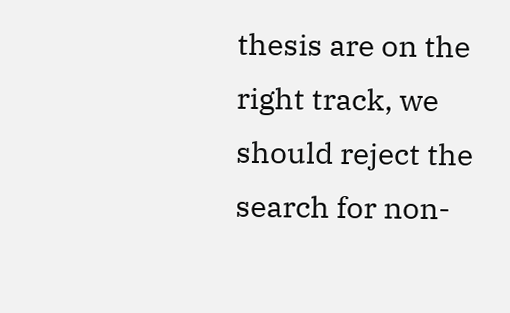thesis are on the right track, we should reject the search for non-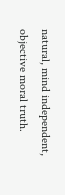natural, mind independent, objective moral truth.